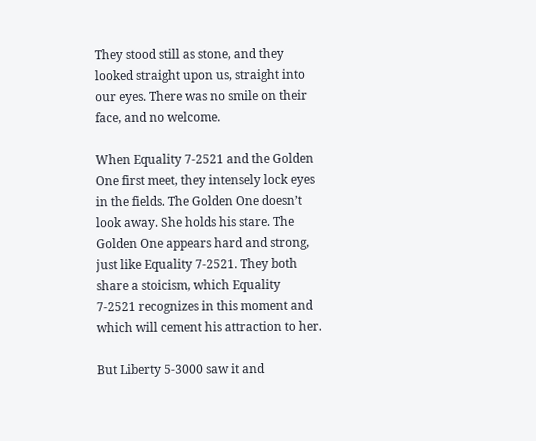They stood still as stone, and they looked straight upon us, straight into our eyes. There was no smile on their face, and no welcome.

When Equality 7-2521 and the Golden One first meet, they intensely lock eyes in the fields. The Golden One doesn’t look away. She holds his stare. The Golden One appears hard and strong, just like Equality 7-2521. They both share a stoicism, which Equality 7-2521 recognizes in this moment and which will cement his attraction to her.

But Liberty 5-3000 saw it and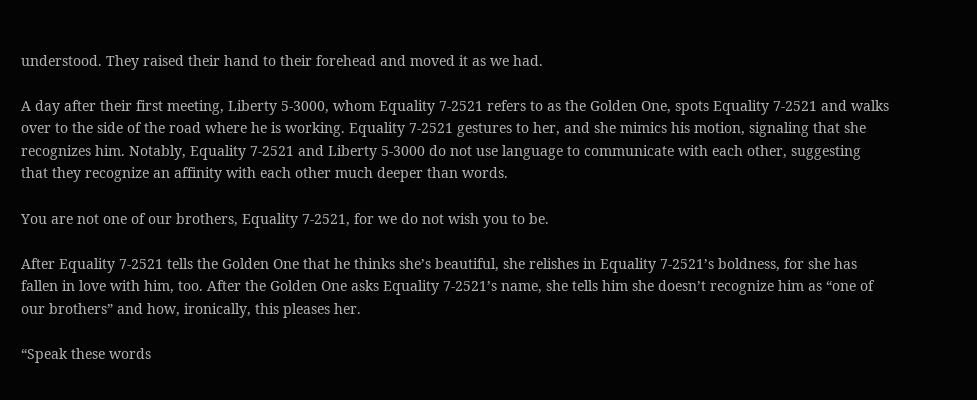understood. They raised their hand to their forehead and moved it as we had.

A day after their first meeting, Liberty 5-3000, whom Equality 7-2521 refers to as the Golden One, spots Equality 7-2521 and walks over to the side of the road where he is working. Equality 7-2521 gestures to her, and she mimics his motion, signaling that she recognizes him. Notably, Equality 7-2521 and Liberty 5-3000 do not use language to communicate with each other, suggesting that they recognize an affinity with each other much deeper than words.

You are not one of our brothers, Equality 7-2521, for we do not wish you to be.

After Equality 7-2521 tells the Golden One that he thinks she’s beautiful, she relishes in Equality 7-2521’s boldness, for she has fallen in love with him, too. After the Golden One asks Equality 7-2521’s name, she tells him she doesn’t recognize him as “one of our brothers” and how, ironically, this pleases her.

“Speak these words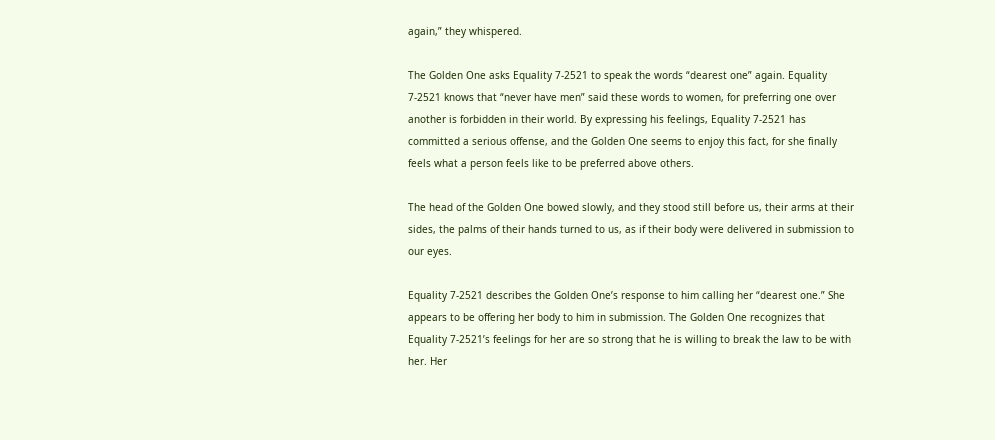again,” they whispered.

The Golden One asks Equality 7-2521 to speak the words “dearest one” again. Equality 7-2521 knows that “never have men” said these words to women, for preferring one over another is forbidden in their world. By expressing his feelings, Equality 7-2521 has committed a serious offense, and the Golden One seems to enjoy this fact, for she finally feels what a person feels like to be preferred above others.

The head of the Golden One bowed slowly, and they stood still before us, their arms at their sides, the palms of their hands turned to us, as if their body were delivered in submission to our eyes.

Equality 7-2521 describes the Golden One’s response to him calling her “dearest one.” She appears to be offering her body to him in submission. The Golden One recognizes that Equality 7-2521’s feelings for her are so strong that he is willing to break the law to be with her. Her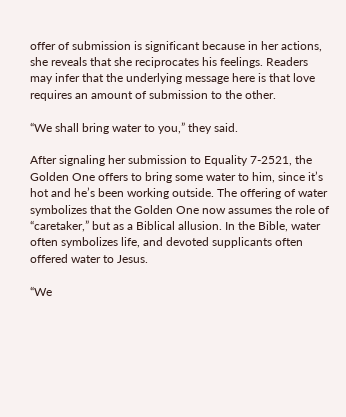offer of submission is significant because in her actions, she reveals that she reciprocates his feelings. Readers may infer that the underlying message here is that love requires an amount of submission to the other.

“We shall bring water to you,” they said.

After signaling her submission to Equality 7-2521, the Golden One offers to bring some water to him, since it’s hot and he’s been working outside. The offering of water symbolizes that the Golden One now assumes the role of “caretaker,” but as a Biblical allusion. In the Bible, water often symbolizes life, and devoted supplicants often offered water to Jesus.

“We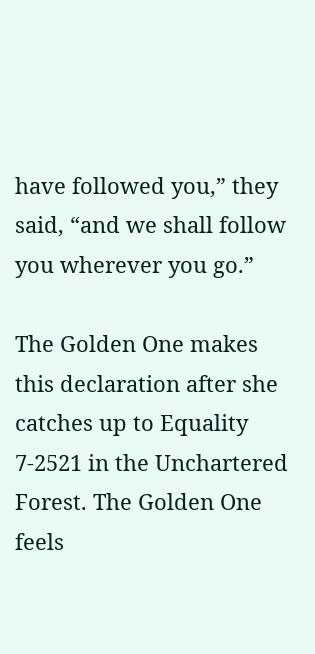have followed you,” they said, “and we shall follow you wherever you go.”

The Golden One makes this declaration after she catches up to Equality 7-2521 in the Unchartered Forest. The Golden One feels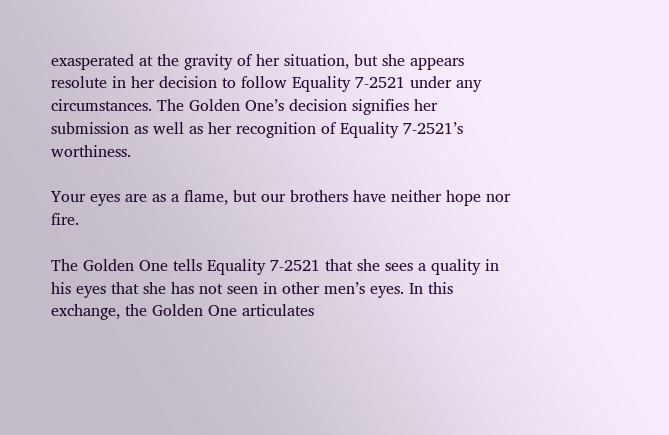exasperated at the gravity of her situation, but she appears resolute in her decision to follow Equality 7-2521 under any circumstances. The Golden One’s decision signifies her submission as well as her recognition of Equality 7-2521’s worthiness.

Your eyes are as a flame, but our brothers have neither hope nor fire.

The Golden One tells Equality 7-2521 that she sees a quality in his eyes that she has not seen in other men’s eyes. In this exchange, the Golden One articulates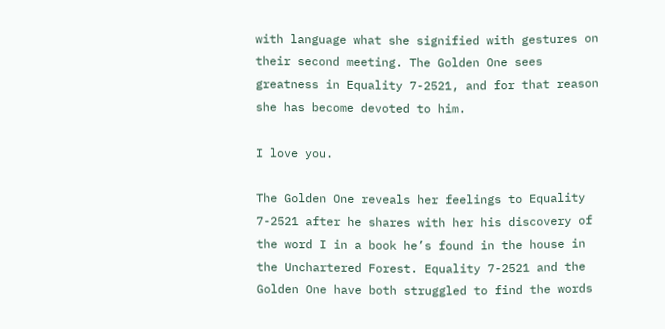with language what she signified with gestures on their second meeting. The Golden One sees greatness in Equality 7-2521, and for that reason she has become devoted to him.

I love you.

The Golden One reveals her feelings to Equality 7-2521 after he shares with her his discovery of the word I in a book he’s found in the house in the Unchartered Forest. Equality 7-2521 and the Golden One have both struggled to find the words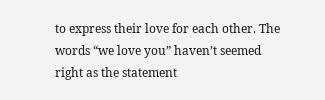to express their love for each other. The words “we love you” haven’t seemed right as the statement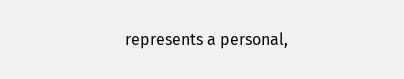represents a personal,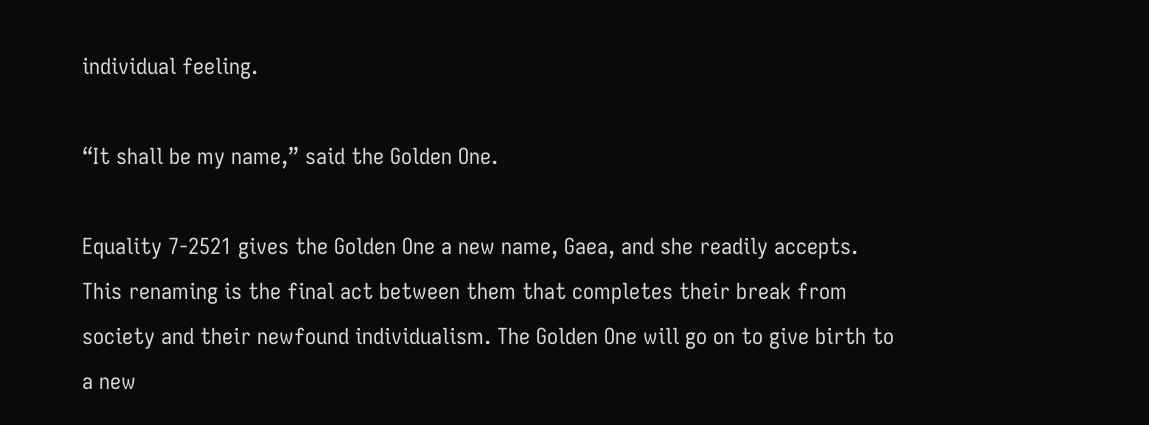individual feeling.

“It shall be my name,” said the Golden One.

Equality 7-2521 gives the Golden One a new name, Gaea, and she readily accepts. This renaming is the final act between them that completes their break from society and their newfound individualism. The Golden One will go on to give birth to a new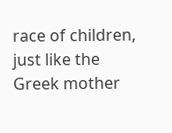race of children, just like the Greek mother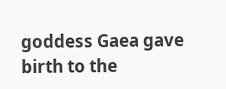goddess Gaea gave birth to the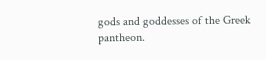gods and goddesses of the Greek pantheon.